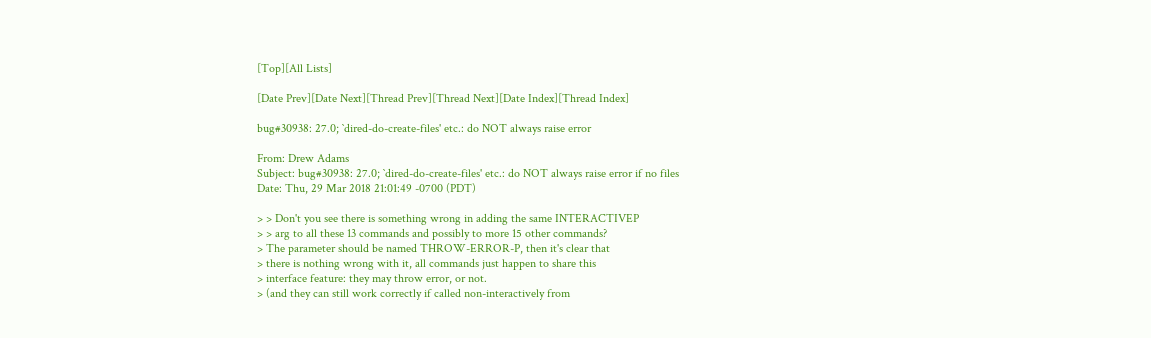[Top][All Lists]

[Date Prev][Date Next][Thread Prev][Thread Next][Date Index][Thread Index]

bug#30938: 27.0; `dired-do-create-files' etc.: do NOT always raise error

From: Drew Adams
Subject: bug#30938: 27.0; `dired-do-create-files' etc.: do NOT always raise error if no files
Date: Thu, 29 Mar 2018 21:01:49 -0700 (PDT)

> > Don't you see there is something wrong in adding the same INTERACTIVEP
> > arg to all these 13 commands and possibly to more 15 other commands?
> The parameter should be named THROW-ERROR-P, then it's clear that
> there is nothing wrong with it, all commands just happen to share this
> interface feature: they may throw error, or not.
> (and they can still work correctly if called non-interactively from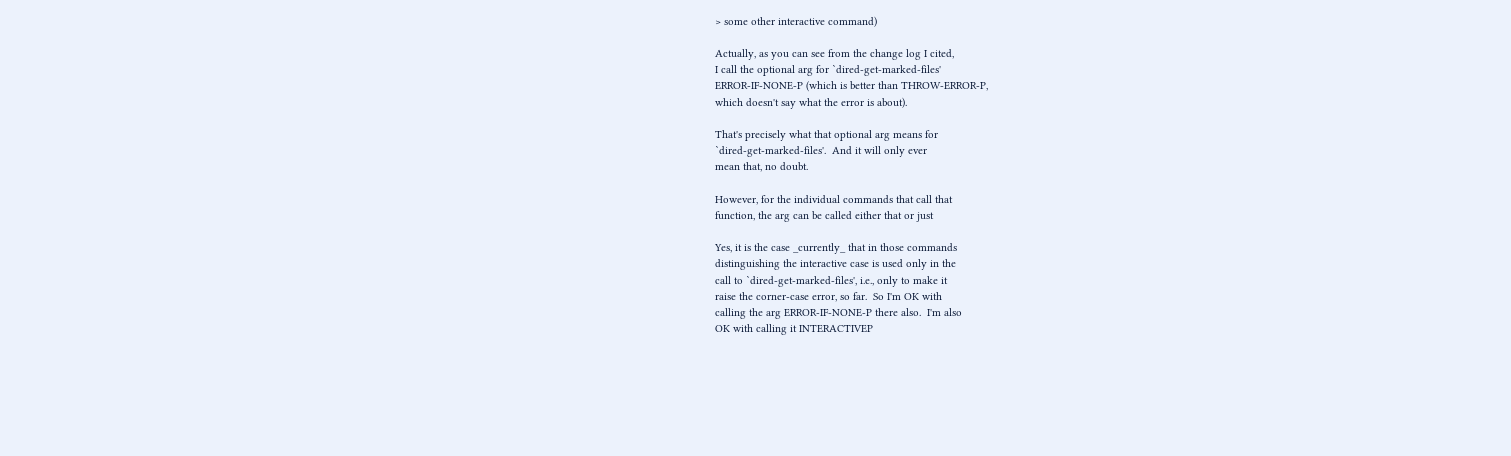> some other interactive command)

Actually, as you can see from the change log I cited,
I call the optional arg for `dired-get-marked-files'
ERROR-IF-NONE-P (which is better than THROW-ERROR-P,
which doesn't say what the error is about).

That's precisely what that optional arg means for
`dired-get-marked-files'.  And it will only ever
mean that, no doubt.

However, for the individual commands that call that
function, the arg can be called either that or just

Yes, it is the case _currently_ that in those commands
distinguishing the interactive case is used only in the
call to `dired-get-marked-files', i.e., only to make it
raise the corner-case error, so far.  So I'm OK with
calling the arg ERROR-IF-NONE-P there also.  I'm also
OK with calling it INTERACTIVEP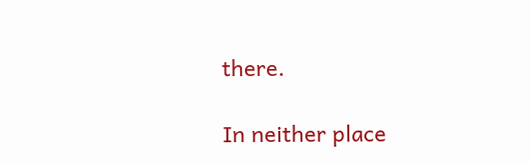there.

In neither place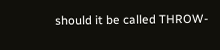should it be called THROW-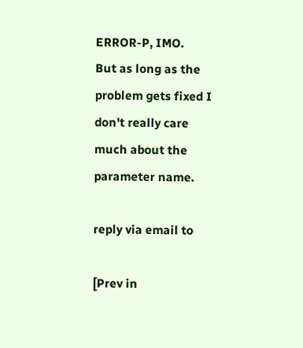ERROR-P, IMO.
But as long as the problem gets fixed I don't really care
much about the parameter name.

reply via email to

[Prev in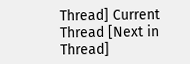Thread] Current Thread [Next in Thread]